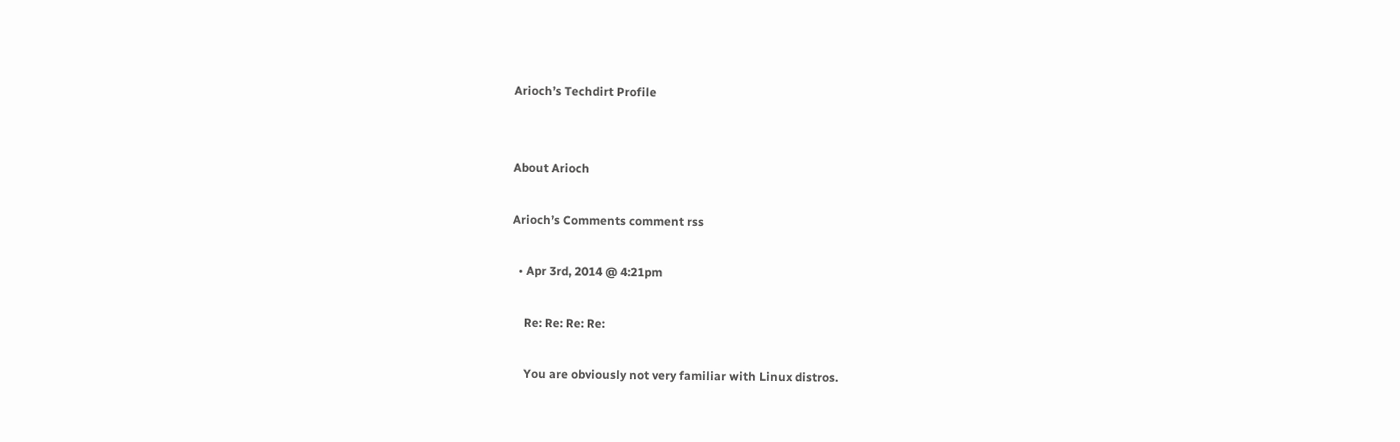Arioch’s Techdirt Profile


About Arioch

Arioch’s Comments comment rss

  • Apr 3rd, 2014 @ 4:21pm

    Re: Re: Re: Re:

    You are obviously not very familiar with Linux distros.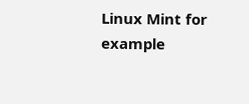Linux Mint for example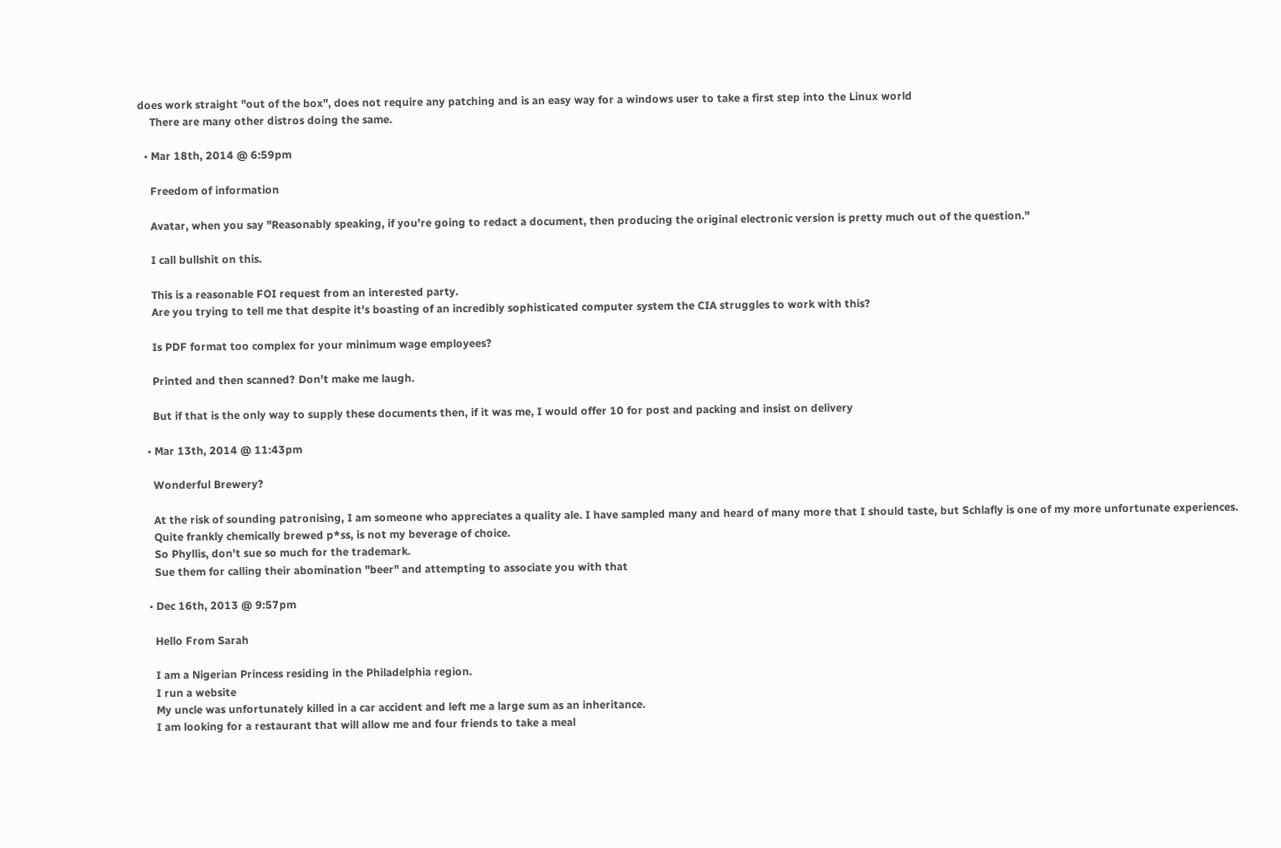does work straight "out of the box", does not require any patching and is an easy way for a windows user to take a first step into the Linux world
    There are many other distros doing the same.

  • Mar 18th, 2014 @ 6:59pm

    Freedom of information

    Avatar, when you say "Reasonably speaking, if you're going to redact a document, then producing the original electronic version is pretty much out of the question."

    I call bullshit on this.

    This is a reasonable FOI request from an interested party.
    Are you trying to tell me that despite it's boasting of an incredibly sophisticated computer system the CIA struggles to work with this?

    Is PDF format too complex for your minimum wage employees?

    Printed and then scanned? Don't make me laugh.

    But if that is the only way to supply these documents then, if it was me, I would offer 10 for post and packing and insist on delivery

  • Mar 13th, 2014 @ 11:43pm

    Wonderful Brewery?

    At the risk of sounding patronising, I am someone who appreciates a quality ale. I have sampled many and heard of many more that I should taste, but Schlafly is one of my more unfortunate experiences.
    Quite frankly chemically brewed p*ss, is not my beverage of choice.
    So Phyllis, don't sue so much for the trademark.
    Sue them for calling their abomination "beer" and attempting to associate you with that

  • Dec 16th, 2013 @ 9:57pm

    Hello From Sarah

    I am a Nigerian Princess residing in the Philadelphia region.
    I run a website
    My uncle was unfortunately killed in a car accident and left me a large sum as an inheritance.
    I am looking for a restaurant that will allow me and four friends to take a meal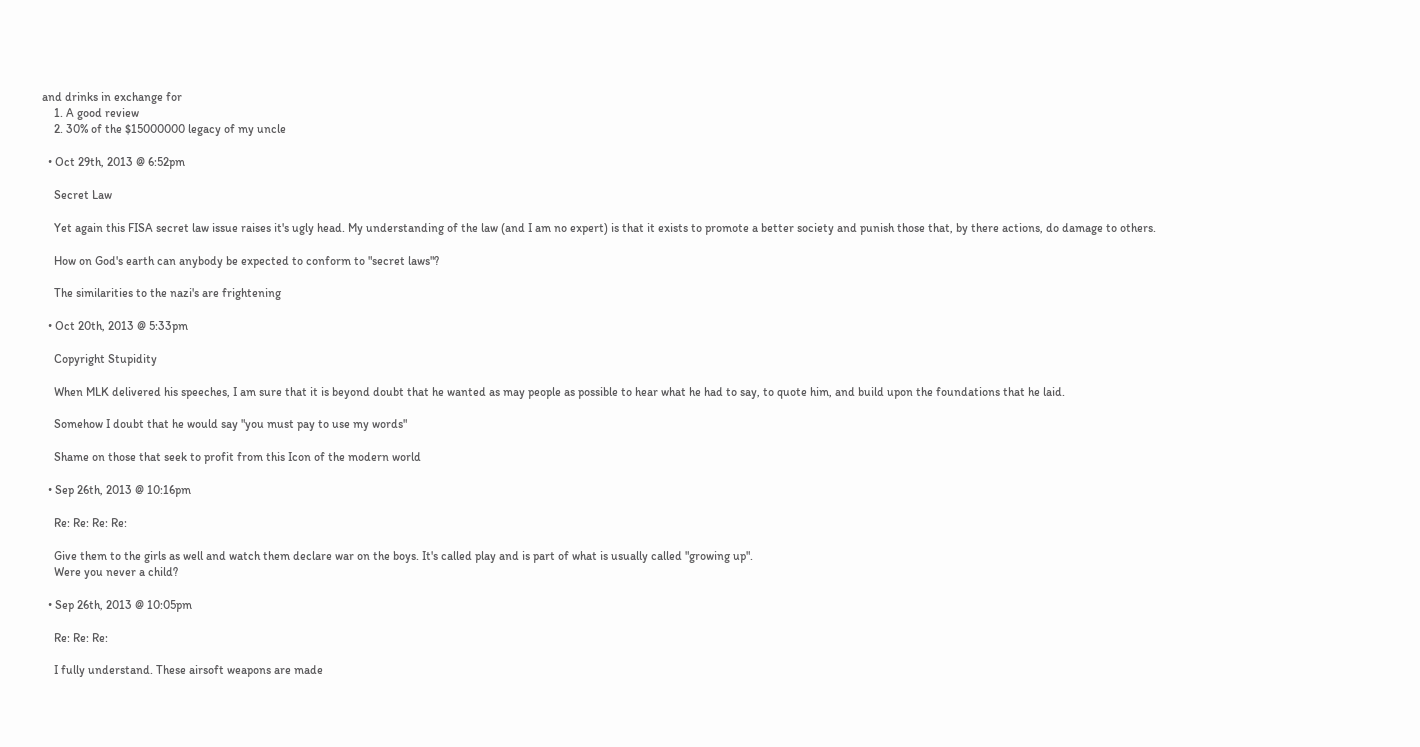and drinks in exchange for
    1. A good review
    2. 30% of the $15000000 legacy of my uncle

  • Oct 29th, 2013 @ 6:52pm

    Secret Law

    Yet again this FISA secret law issue raises it's ugly head. My understanding of the law (and I am no expert) is that it exists to promote a better society and punish those that, by there actions, do damage to others.

    How on God's earth can anybody be expected to conform to "secret laws"?

    The similarities to the nazi's are frightening

  • Oct 20th, 2013 @ 5:33pm

    Copyright Stupidity

    When MLK delivered his speeches, I am sure that it is beyond doubt that he wanted as may people as possible to hear what he had to say, to quote him, and build upon the foundations that he laid.

    Somehow I doubt that he would say "you must pay to use my words"

    Shame on those that seek to profit from this Icon of the modern world

  • Sep 26th, 2013 @ 10:16pm

    Re: Re: Re: Re:

    Give them to the girls as well and watch them declare war on the boys. It's called play and is part of what is usually called "growing up".
    Were you never a child?

  • Sep 26th, 2013 @ 10:05pm

    Re: Re: Re:

    I fully understand. These airsoft weapons are made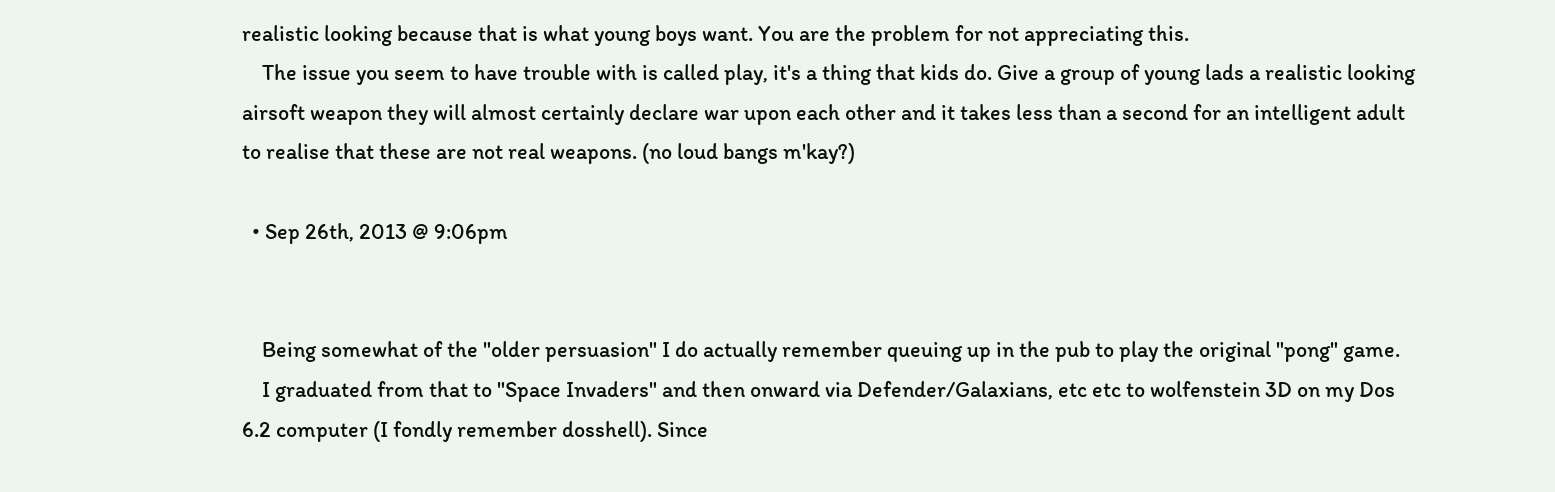realistic looking because that is what young boys want. You are the problem for not appreciating this.
    The issue you seem to have trouble with is called play, it's a thing that kids do. Give a group of young lads a realistic looking airsoft weapon they will almost certainly declare war upon each other and it takes less than a second for an intelligent adult to realise that these are not real weapons. (no loud bangs m'kay?)

  • Sep 26th, 2013 @ 9:06pm


    Being somewhat of the "older persuasion" I do actually remember queuing up in the pub to play the original "pong" game.
    I graduated from that to "Space Invaders" and then onward via Defender/Galaxians, etc etc to wolfenstein 3D on my Dos 6.2 computer (I fondly remember dosshell). Since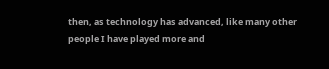then, as technology has advanced, like many other people I have played more and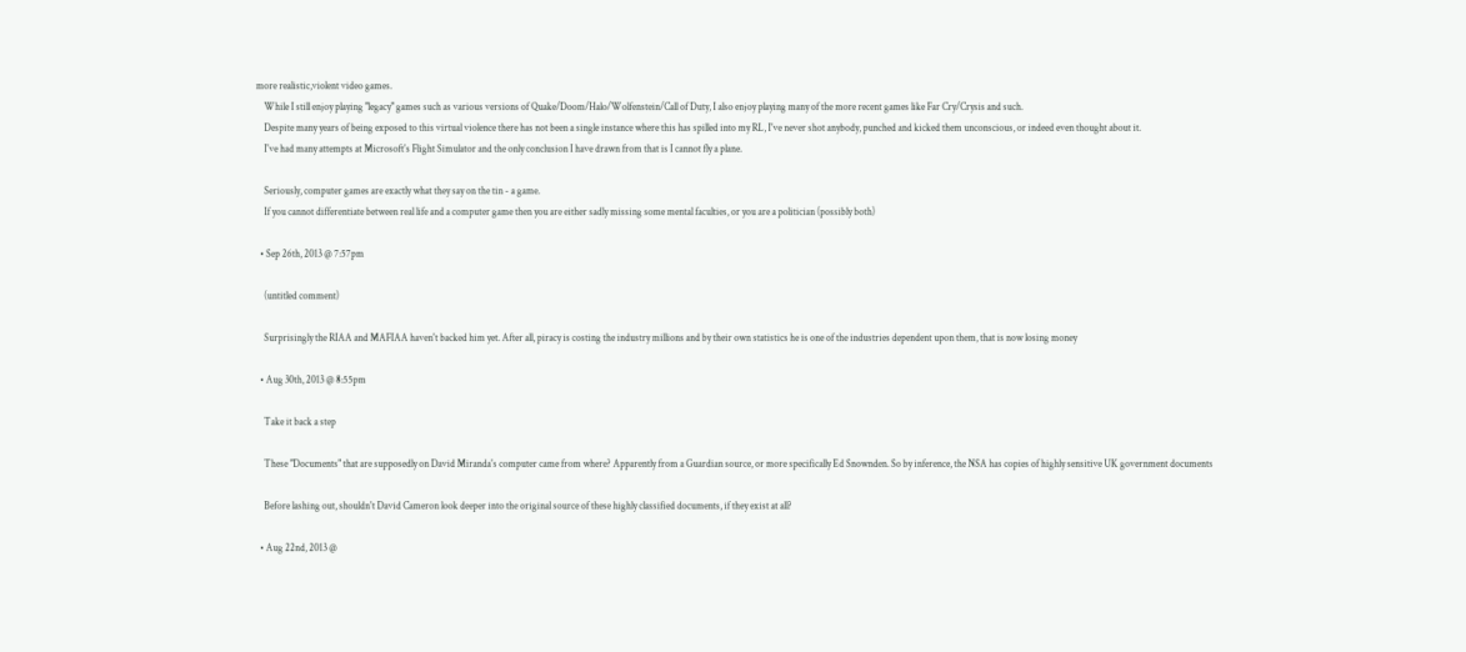more realistic,violent video games.
    While I still enjoy playing "legacy" games such as various versions of Quake/Doom/Halo/Wolfenstein/Call of Duty, I also enjoy playing many of the more recent games like Far Cry/Crysis and such.
    Despite many years of being exposed to this virtual violence there has not been a single instance where this has spilled into my RL, I've never shot anybody, punched and kicked them unconscious, or indeed even thought about it.
    I've had many attempts at Microsoft's Flight Simulator and the only conclusion I have drawn from that is I cannot fly a plane.

    Seriously, computer games are exactly what they say on the tin - a game.
    If you cannot differentiate between real life and a computer game then you are either sadly missing some mental faculties, or you are a politician (possibly both)

  • Sep 26th, 2013 @ 7:57pm

    (untitled comment)

    Surprisingly the RIAA and MAFIAA haven't backed him yet. After all, piracy is costing the industry millions and by their own statistics he is one of the industries dependent upon them, that is now losing money

  • Aug 30th, 2013 @ 8:55pm

    Take it back a step

    These "Documents" that are supposedly on David Miranda's computer came from where? Apparently from a Guardian source, or more specifically Ed Snownden. So by inference, the NSA has copies of highly sensitive UK government documents

    Before lashing out, shouldn't David Cameron look deeper into the original source of these highly classified documents, if they exist at all?

  • Aug 22nd, 2013 @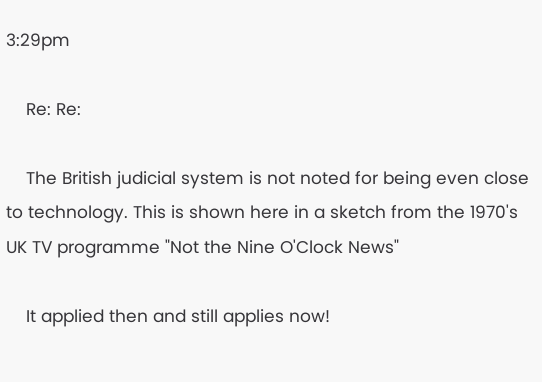3:29pm

    Re: Re:

    The British judicial system is not noted for being even close to technology. This is shown here in a sketch from the 1970's UK TV programme "Not the Nine O'Clock News"

    It applied then and still applies now!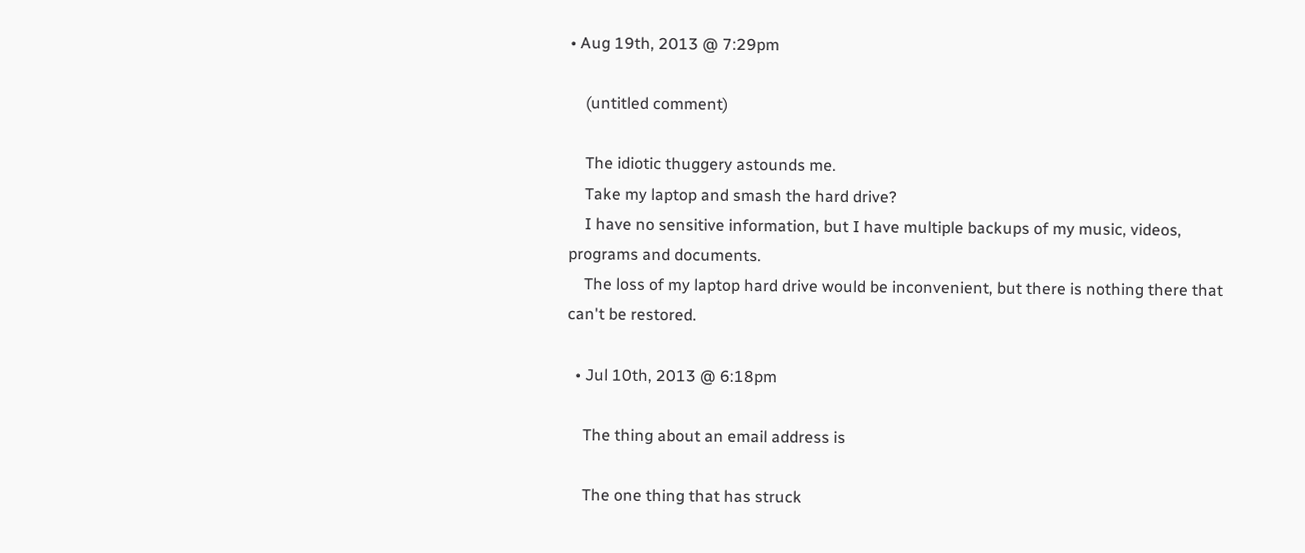• Aug 19th, 2013 @ 7:29pm

    (untitled comment)

    The idiotic thuggery astounds me.
    Take my laptop and smash the hard drive?
    I have no sensitive information, but I have multiple backups of my music, videos, programs and documents.
    The loss of my laptop hard drive would be inconvenient, but there is nothing there that can't be restored.

  • Jul 10th, 2013 @ 6:18pm

    The thing about an email address is

    The one thing that has struck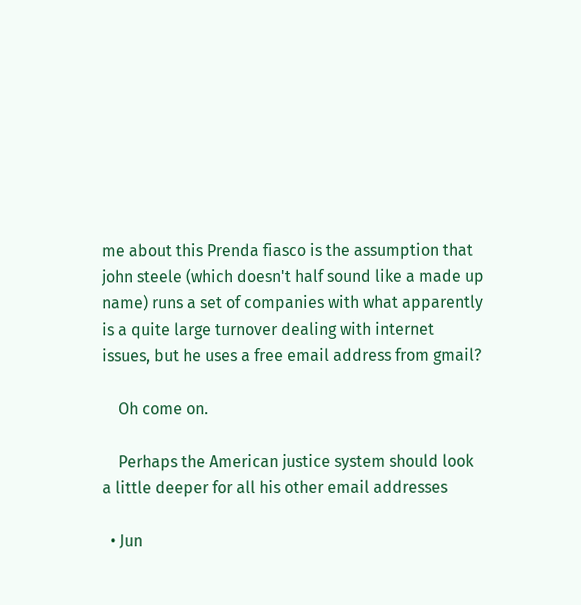me about this Prenda fiasco is the assumption that john steele (which doesn't half sound like a made up name) runs a set of companies with what apparently is a quite large turnover dealing with internet issues, but he uses a free email address from gmail?

    Oh come on.

    Perhaps the American justice system should look a little deeper for all his other email addresses

  • Jun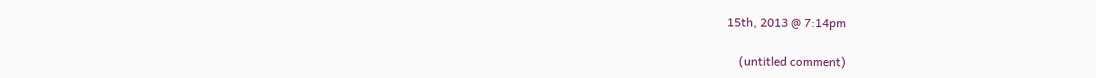15th, 2013 @ 7:14pm

    (untitled comment)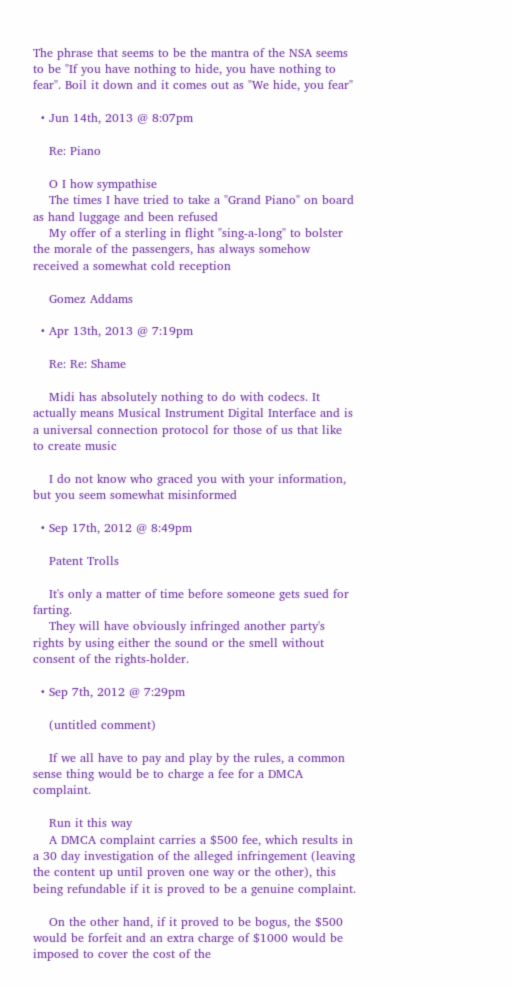The phrase that seems to be the mantra of the NSA seems to be "If you have nothing to hide, you have nothing to fear". Boil it down and it comes out as "We hide, you fear"

  • Jun 14th, 2013 @ 8:07pm

    Re: Piano

    O I how sympathise
    The times I have tried to take a "Grand Piano" on board as hand luggage and been refused
    My offer of a sterling in flight "sing-a-long" to bolster the morale of the passengers, has always somehow received a somewhat cold reception

    Gomez Addams

  • Apr 13th, 2013 @ 7:19pm

    Re: Re: Shame

    Midi has absolutely nothing to do with codecs. It actually means Musical Instrument Digital Interface and is a universal connection protocol for those of us that like to create music

    I do not know who graced you with your information, but you seem somewhat misinformed

  • Sep 17th, 2012 @ 8:49pm

    Patent Trolls

    It's only a matter of time before someone gets sued for farting.
    They will have obviously infringed another party's rights by using either the sound or the smell without consent of the rights-holder.

  • Sep 7th, 2012 @ 7:29pm

    (untitled comment)

    If we all have to pay and play by the rules, a common sense thing would be to charge a fee for a DMCA complaint.

    Run it this way
    A DMCA complaint carries a $500 fee, which results in a 30 day investigation of the alleged infringement (leaving the content up until proven one way or the other), this being refundable if it is proved to be a genuine complaint.

    On the other hand, if it proved to be bogus, the $500 would be forfeit and an extra charge of $1000 would be imposed to cover the cost of the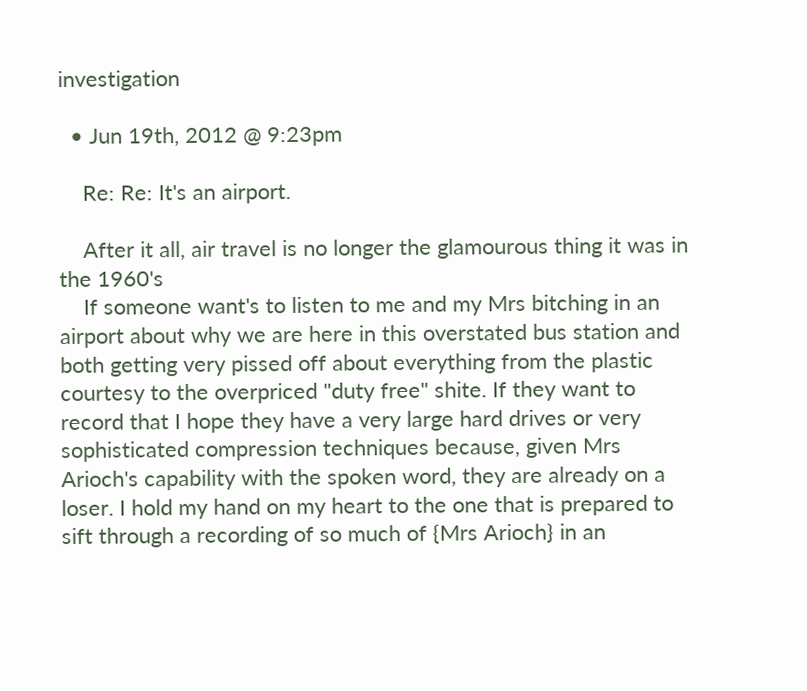investigation

  • Jun 19th, 2012 @ 9:23pm

    Re: Re: It's an airport.

    After it all, air travel is no longer the glamourous thing it was in the 1960's
    If someone want's to listen to me and my Mrs bitching in an airport about why we are here in this overstated bus station and both getting very pissed off about everything from the plastic courtesy to the overpriced "duty free" shite. If they want to record that I hope they have a very large hard drives or very sophisticated compression techniques because, given Mrs Arioch's capability with the spoken word, they are already on a loser. I hold my hand on my heart to the one that is prepared to sift through a recording of so much of {Mrs Arioch} in an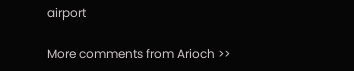airport

More comments from Arioch >>